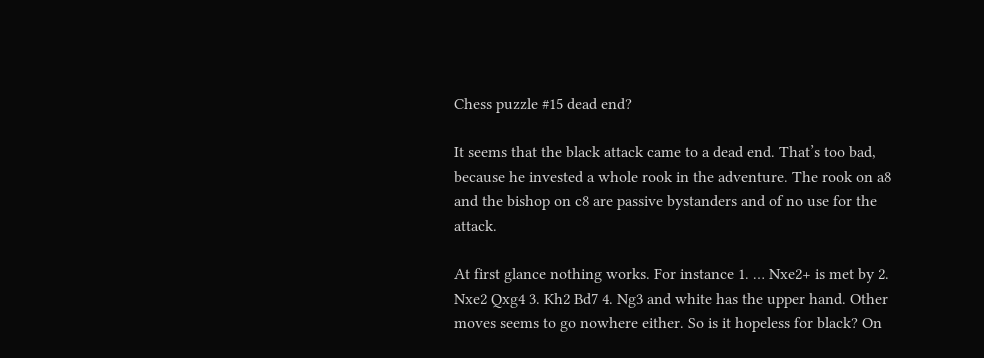Chess puzzle #15 dead end?

It seems that the black attack came to a dead end. That’s too bad, because he invested a whole rook in the adventure. The rook on a8 and the bishop on c8 are passive bystanders and of no use for the attack.

At first glance nothing works. For instance 1. … Nxe2+ is met by 2. Nxe2 Qxg4 3. Kh2 Bd7 4. Ng3 and white has the upper hand. Other moves seems to go nowhere either. So is it hopeless for black? On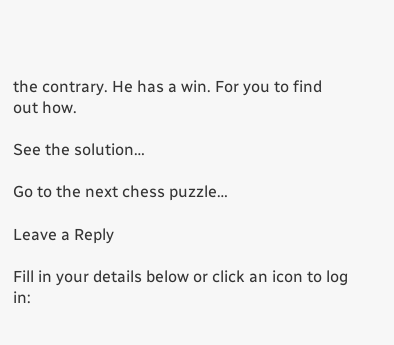the contrary. He has a win. For you to find out how.

See the solution…

Go to the next chess puzzle…

Leave a Reply

Fill in your details below or click an icon to log in: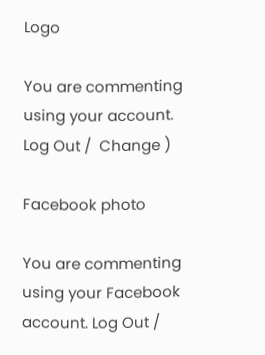Logo

You are commenting using your account. Log Out /  Change )

Facebook photo

You are commenting using your Facebook account. Log Out /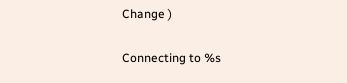Change )

Connecting to %s